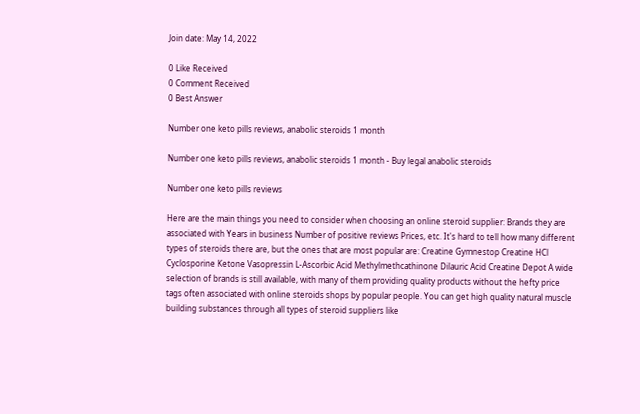Join date: May 14, 2022

0 Like Received
0 Comment Received
0 Best Answer

Number one keto pills reviews, anabolic steroids 1 month

Number one keto pills reviews, anabolic steroids 1 month - Buy legal anabolic steroids

Number one keto pills reviews

Here are the main things you need to consider when choosing an online steroid supplier: Brands they are associated with Years in business Number of positive reviews Prices, etc. It's hard to tell how many different types of steroids there are, but the ones that are most popular are: Creatine Gymnestop Creatine HCl Cyclosporine Ketone Vasopressin L-Ascorbic Acid Methylmethcathinone Dilauric Acid Creatine Depot A wide selection of brands is still available, with many of them providing quality products without the hefty price tags often associated with online steroids shops by popular people. You can get high quality natural muscle building substances through all types of steroid suppliers like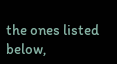the ones listed below,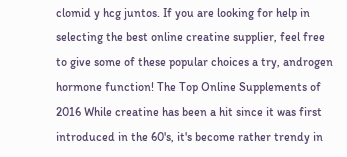clomid y hcg juntos. If you are looking for help in selecting the best online creatine supplier, feel free to give some of these popular choices a try, androgen hormone function! The Top Online Supplements of 2016 While creatine has been a hit since it was first introduced in the 60's, it's become rather trendy in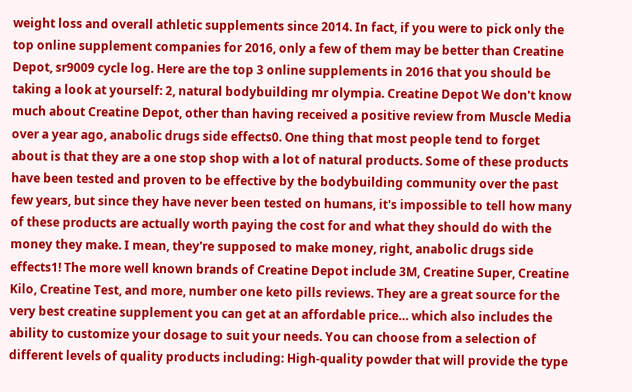weight loss and overall athletic supplements since 2014. In fact, if you were to pick only the top online supplement companies for 2016, only a few of them may be better than Creatine Depot, sr9009 cycle log. Here are the top 3 online supplements in 2016 that you should be taking a look at yourself: 2, natural bodybuilding mr olympia. Creatine Depot We don't know much about Creatine Depot, other than having received a positive review from Muscle Media over a year ago, anabolic drugs side effects0. One thing that most people tend to forget about is that they are a one stop shop with a lot of natural products. Some of these products have been tested and proven to be effective by the bodybuilding community over the past few years, but since they have never been tested on humans, it's impossible to tell how many of these products are actually worth paying the cost for and what they should do with the money they make. I mean, they're supposed to make money, right, anabolic drugs side effects1! The more well known brands of Creatine Depot include 3M, Creatine Super, Creatine Kilo, Creatine Test, and more, number one keto pills reviews. They are a great source for the very best creatine supplement you can get at an affordable price… which also includes the ability to customize your dosage to suit your needs. You can choose from a selection of different levels of quality products including: High-quality powder that will provide the type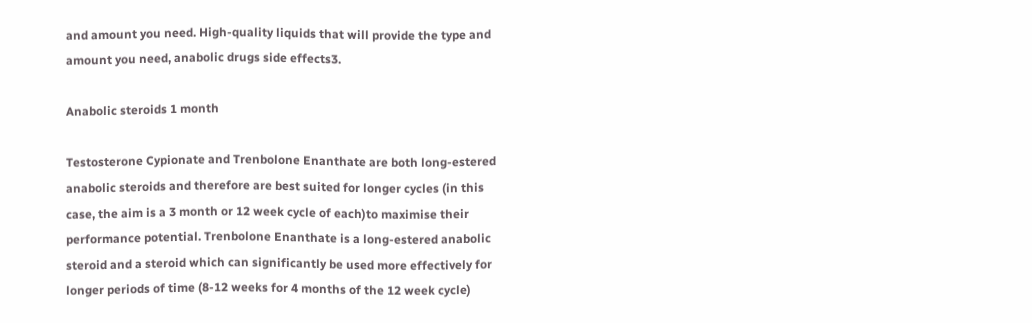and amount you need. High-quality liquids that will provide the type and amount you need, anabolic drugs side effects3.

Anabolic steroids 1 month

Testosterone Cypionate and Trenbolone Enanthate are both long-estered anabolic steroids and therefore are best suited for longer cycles (in this case, the aim is a 3 month or 12 week cycle of each)to maximise their performance potential. Trenbolone Enanthate is a long-estered anabolic steroid and a steroid which can significantly be used more effectively for longer periods of time (8-12 weeks for 4 months of the 12 week cycle)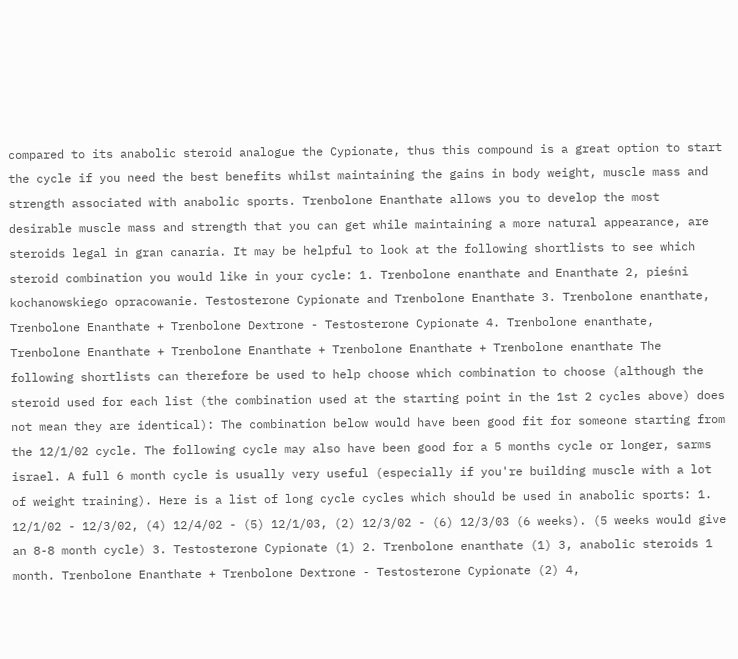compared to its anabolic steroid analogue the Cypionate, thus this compound is a great option to start the cycle if you need the best benefits whilst maintaining the gains in body weight, muscle mass and strength associated with anabolic sports. Trenbolone Enanthate allows you to develop the most desirable muscle mass and strength that you can get while maintaining a more natural appearance, are steroids legal in gran canaria. It may be helpful to look at the following shortlists to see which steroid combination you would like in your cycle: 1. Trenbolone enanthate and Enanthate 2, pieśni kochanowskiego opracowanie. Testosterone Cypionate and Trenbolone Enanthate 3. Trenbolone enanthate, Trenbolone Enanthate + Trenbolone Dextrone - Testosterone Cypionate 4. Trenbolone enanthate, Trenbolone Enanthate + Trenbolone Enanthate + Trenbolone Enanthate + Trenbolone enanthate The following shortlists can therefore be used to help choose which combination to choose (although the steroid used for each list (the combination used at the starting point in the 1st 2 cycles above) does not mean they are identical): The combination below would have been good fit for someone starting from the 12/1/02 cycle. The following cycle may also have been good for a 5 months cycle or longer, sarms israel. A full 6 month cycle is usually very useful (especially if you're building muscle with a lot of weight training). Here is a list of long cycle cycles which should be used in anabolic sports: 1. 12/1/02 - 12/3/02, (4) 12/4/02 - (5) 12/1/03, (2) 12/3/02 - (6) 12/3/03 (6 weeks). (5 weeks would give an 8-8 month cycle) 3. Testosterone Cypionate (1) 2. Trenbolone enanthate (1) 3, anabolic steroids 1 month. Trenbolone Enanthate + Trenbolone Dextrone - Testosterone Cypionate (2) 4,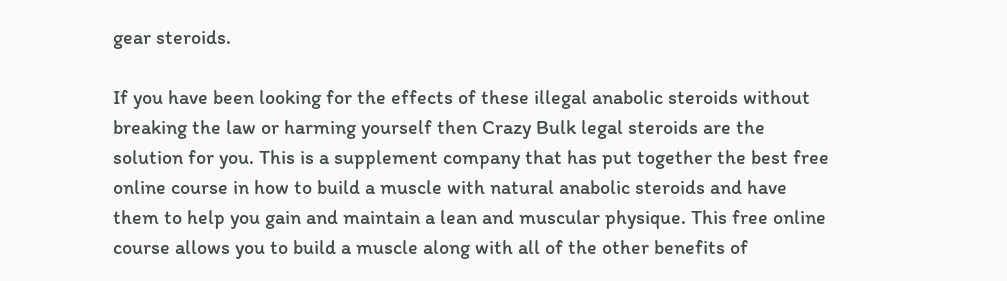gear steroids.

If you have been looking for the effects of these illegal anabolic steroids without breaking the law or harming yourself then Crazy Bulk legal steroids are the solution for you. This is a supplement company that has put together the best free online course in how to build a muscle with natural anabolic steroids and have them to help you gain and maintain a lean and muscular physique. This free online course allows you to build a muscle along with all of the other benefits of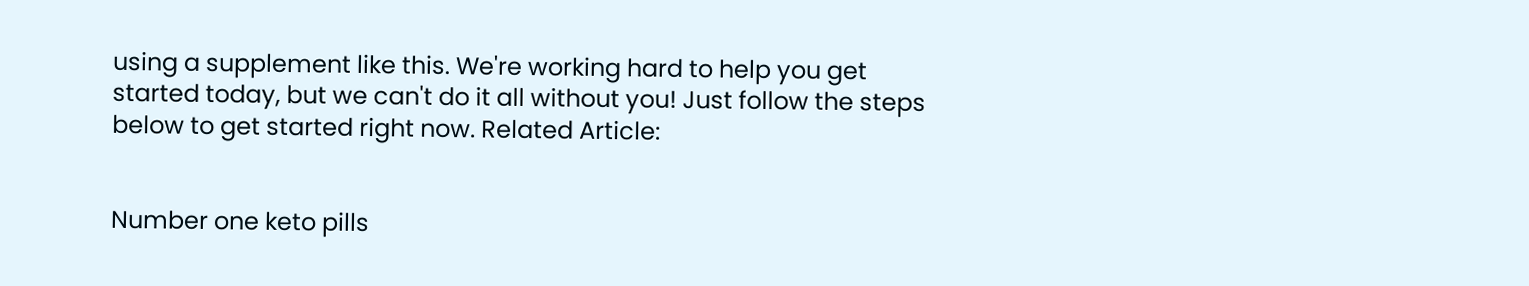using a supplement like this. We're working hard to help you get started today, but we can't do it all without you! Just follow the steps below to get started right now. Related Article:


Number one keto pills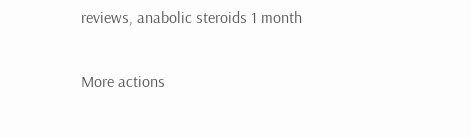reviews, anabolic steroids 1 month

More actions